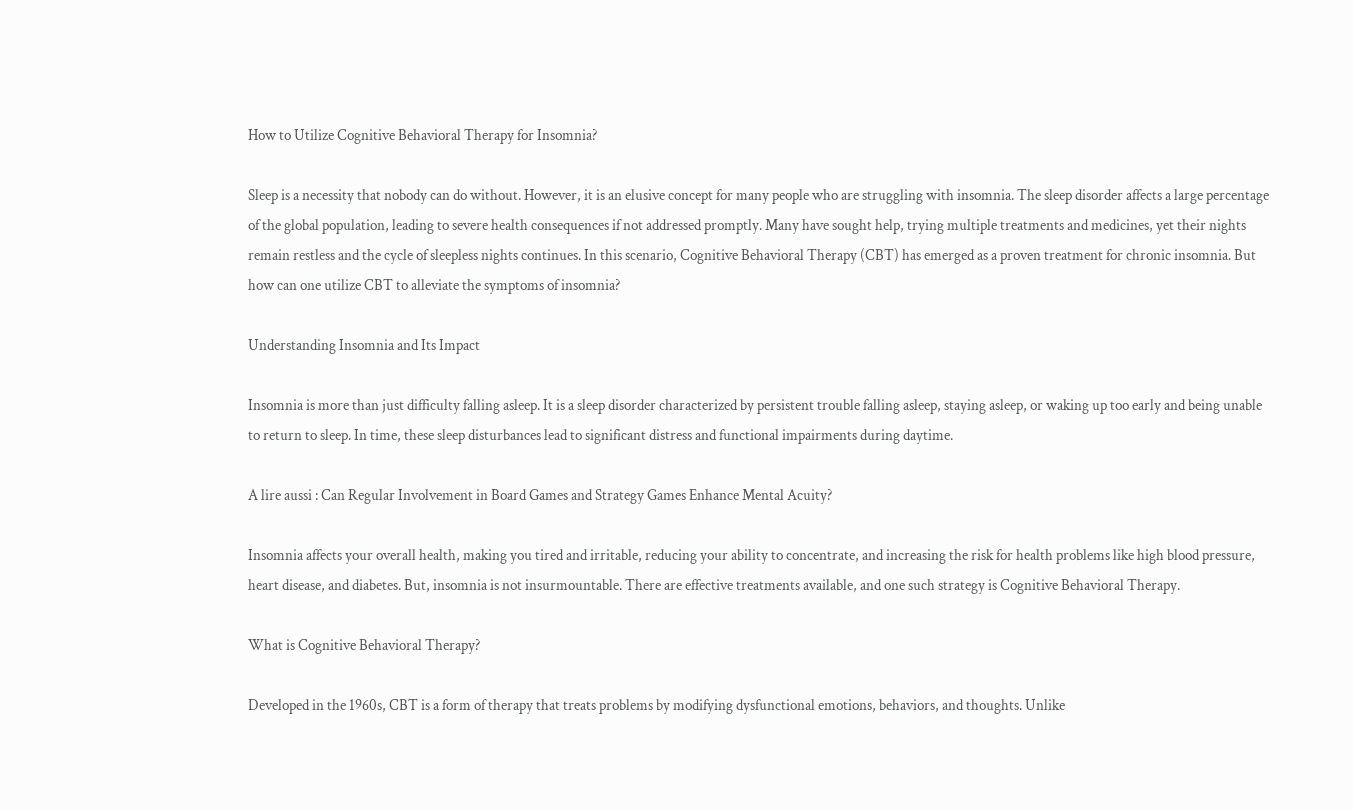How to Utilize Cognitive Behavioral Therapy for Insomnia?

Sleep is a necessity that nobody can do without. However, it is an elusive concept for many people who are struggling with insomnia. The sleep disorder affects a large percentage of the global population, leading to severe health consequences if not addressed promptly. Many have sought help, trying multiple treatments and medicines, yet their nights remain restless and the cycle of sleepless nights continues. In this scenario, Cognitive Behavioral Therapy (CBT) has emerged as a proven treatment for chronic insomnia. But how can one utilize CBT to alleviate the symptoms of insomnia?

Understanding Insomnia and Its Impact

Insomnia is more than just difficulty falling asleep. It is a sleep disorder characterized by persistent trouble falling asleep, staying asleep, or waking up too early and being unable to return to sleep. In time, these sleep disturbances lead to significant distress and functional impairments during daytime.

A lire aussi : Can Regular Involvement in Board Games and Strategy Games Enhance Mental Acuity?

Insomnia affects your overall health, making you tired and irritable, reducing your ability to concentrate, and increasing the risk for health problems like high blood pressure, heart disease, and diabetes. But, insomnia is not insurmountable. There are effective treatments available, and one such strategy is Cognitive Behavioral Therapy.

What is Cognitive Behavioral Therapy?

Developed in the 1960s, CBT is a form of therapy that treats problems by modifying dysfunctional emotions, behaviors, and thoughts. Unlike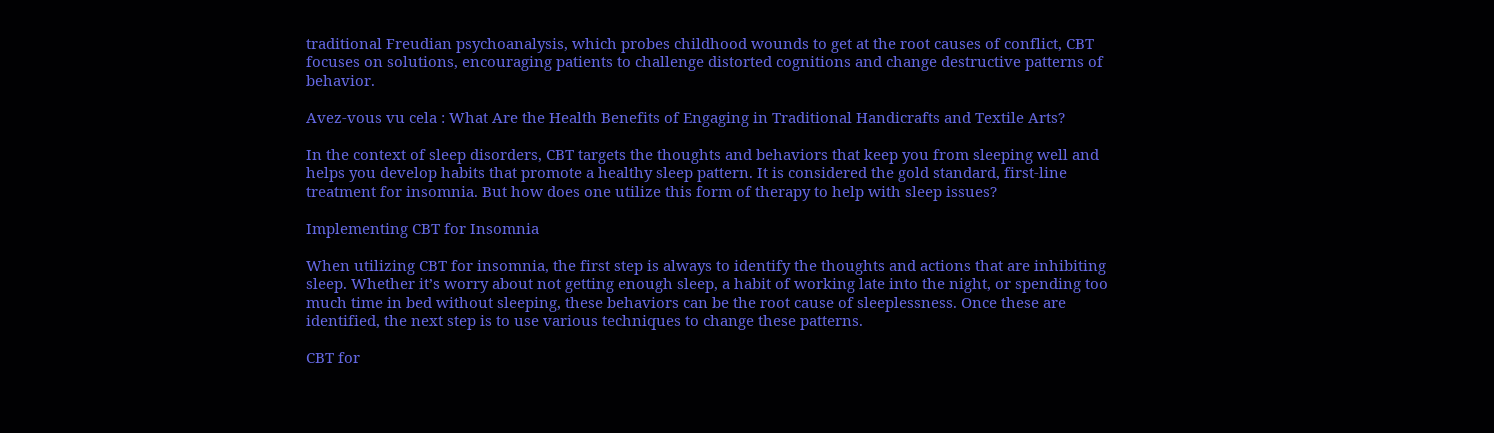traditional Freudian psychoanalysis, which probes childhood wounds to get at the root causes of conflict, CBT focuses on solutions, encouraging patients to challenge distorted cognitions and change destructive patterns of behavior.

Avez-vous vu cela : What Are the Health Benefits of Engaging in Traditional Handicrafts and Textile Arts?

In the context of sleep disorders, CBT targets the thoughts and behaviors that keep you from sleeping well and helps you develop habits that promote a healthy sleep pattern. It is considered the gold standard, first-line treatment for insomnia. But how does one utilize this form of therapy to help with sleep issues?

Implementing CBT for Insomnia

When utilizing CBT for insomnia, the first step is always to identify the thoughts and actions that are inhibiting sleep. Whether it’s worry about not getting enough sleep, a habit of working late into the night, or spending too much time in bed without sleeping, these behaviors can be the root cause of sleeplessness. Once these are identified, the next step is to use various techniques to change these patterns.

CBT for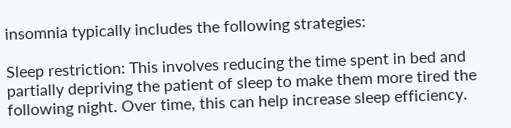insomnia typically includes the following strategies:

Sleep restriction: This involves reducing the time spent in bed and partially depriving the patient of sleep to make them more tired the following night. Over time, this can help increase sleep efficiency.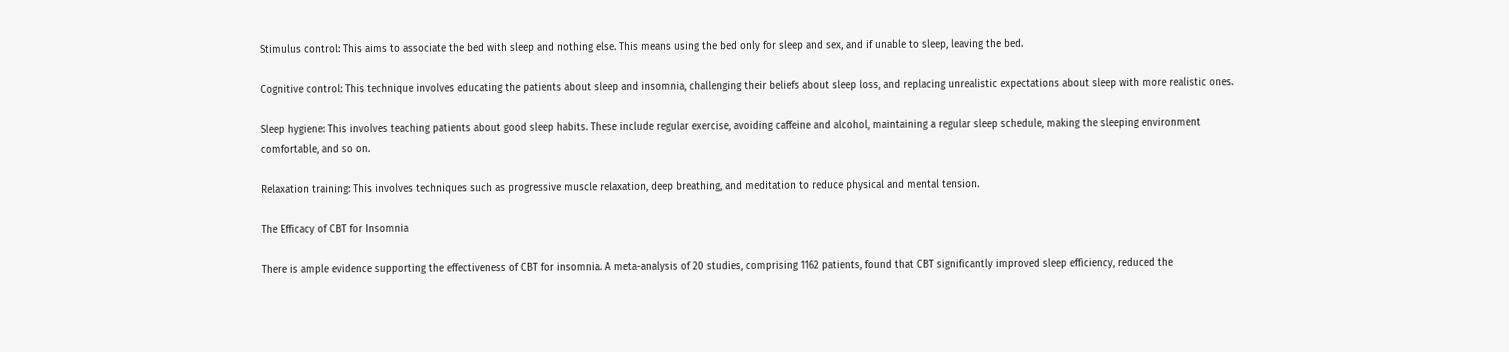Stimulus control: This aims to associate the bed with sleep and nothing else. This means using the bed only for sleep and sex, and if unable to sleep, leaving the bed.

Cognitive control: This technique involves educating the patients about sleep and insomnia, challenging their beliefs about sleep loss, and replacing unrealistic expectations about sleep with more realistic ones.

Sleep hygiene: This involves teaching patients about good sleep habits. These include regular exercise, avoiding caffeine and alcohol, maintaining a regular sleep schedule, making the sleeping environment comfortable, and so on.

Relaxation training: This involves techniques such as progressive muscle relaxation, deep breathing, and meditation to reduce physical and mental tension.

The Efficacy of CBT for Insomnia

There is ample evidence supporting the effectiveness of CBT for insomnia. A meta-analysis of 20 studies, comprising 1162 patients, found that CBT significantly improved sleep efficiency, reduced the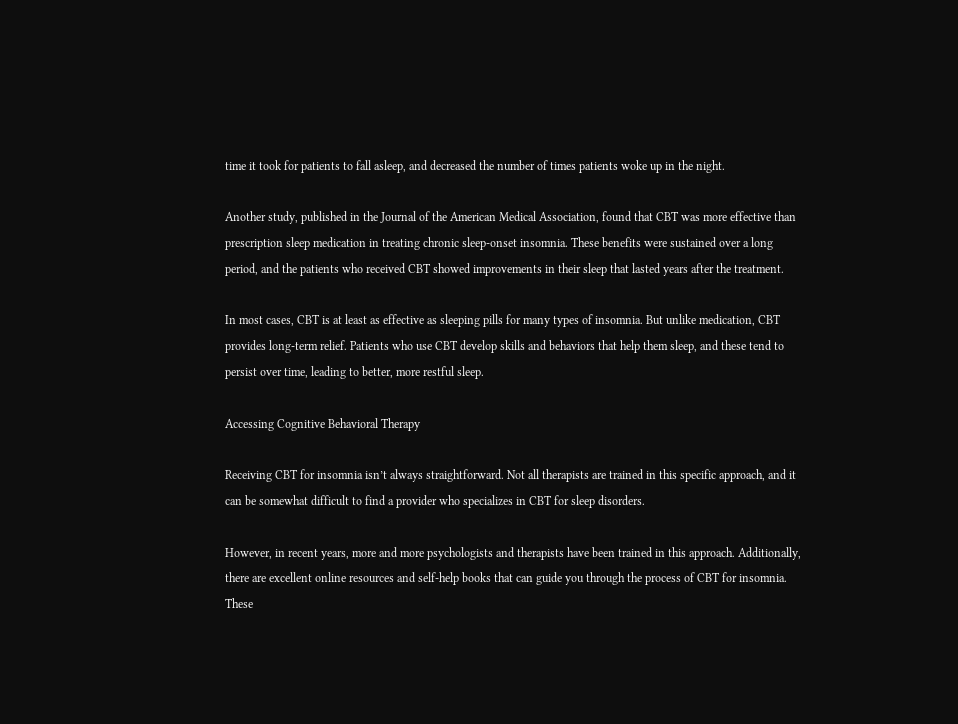time it took for patients to fall asleep, and decreased the number of times patients woke up in the night.

Another study, published in the Journal of the American Medical Association, found that CBT was more effective than prescription sleep medication in treating chronic sleep-onset insomnia. These benefits were sustained over a long period, and the patients who received CBT showed improvements in their sleep that lasted years after the treatment.

In most cases, CBT is at least as effective as sleeping pills for many types of insomnia. But unlike medication, CBT provides long-term relief. Patients who use CBT develop skills and behaviors that help them sleep, and these tend to persist over time, leading to better, more restful sleep.

Accessing Cognitive Behavioral Therapy

Receiving CBT for insomnia isn’t always straightforward. Not all therapists are trained in this specific approach, and it can be somewhat difficult to find a provider who specializes in CBT for sleep disorders.

However, in recent years, more and more psychologists and therapists have been trained in this approach. Additionally, there are excellent online resources and self-help books that can guide you through the process of CBT for insomnia. These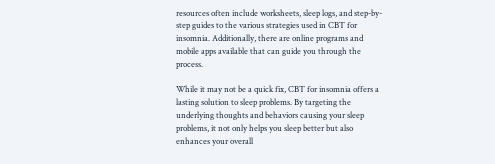resources often include worksheets, sleep logs, and step-by-step guides to the various strategies used in CBT for insomnia. Additionally, there are online programs and mobile apps available that can guide you through the process.

While it may not be a quick fix, CBT for insomnia offers a lasting solution to sleep problems. By targeting the underlying thoughts and behaviors causing your sleep problems, it not only helps you sleep better but also enhances your overall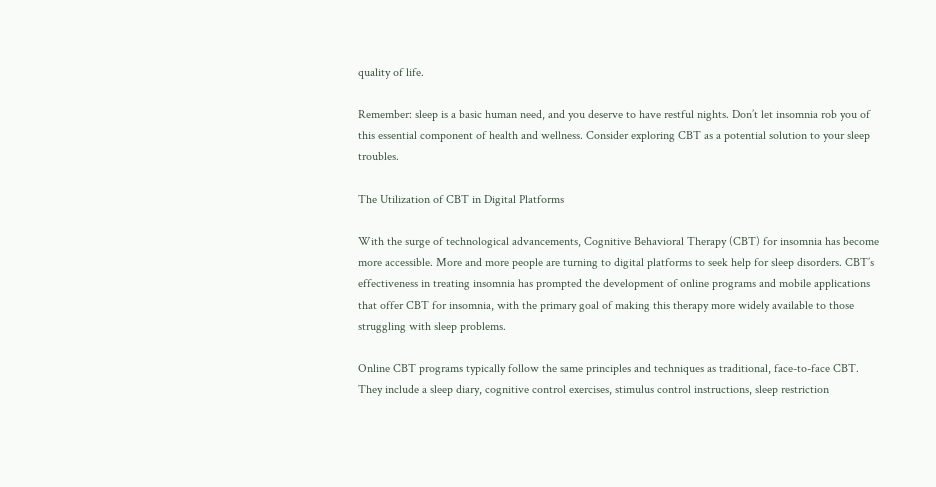quality of life.

Remember: sleep is a basic human need, and you deserve to have restful nights. Don’t let insomnia rob you of this essential component of health and wellness. Consider exploring CBT as a potential solution to your sleep troubles.

The Utilization of CBT in Digital Platforms

With the surge of technological advancements, Cognitive Behavioral Therapy (CBT) for insomnia has become more accessible. More and more people are turning to digital platforms to seek help for sleep disorders. CBT’s effectiveness in treating insomnia has prompted the development of online programs and mobile applications that offer CBT for insomnia, with the primary goal of making this therapy more widely available to those struggling with sleep problems.

Online CBT programs typically follow the same principles and techniques as traditional, face-to-face CBT. They include a sleep diary, cognitive control exercises, stimulus control instructions, sleep restriction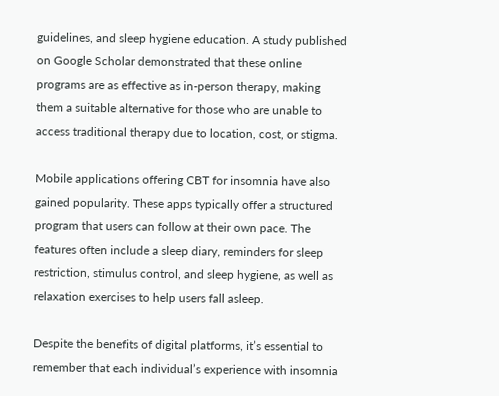guidelines, and sleep hygiene education. A study published on Google Scholar demonstrated that these online programs are as effective as in-person therapy, making them a suitable alternative for those who are unable to access traditional therapy due to location, cost, or stigma.

Mobile applications offering CBT for insomnia have also gained popularity. These apps typically offer a structured program that users can follow at their own pace. The features often include a sleep diary, reminders for sleep restriction, stimulus control, and sleep hygiene, as well as relaxation exercises to help users fall asleep.

Despite the benefits of digital platforms, it’s essential to remember that each individual’s experience with insomnia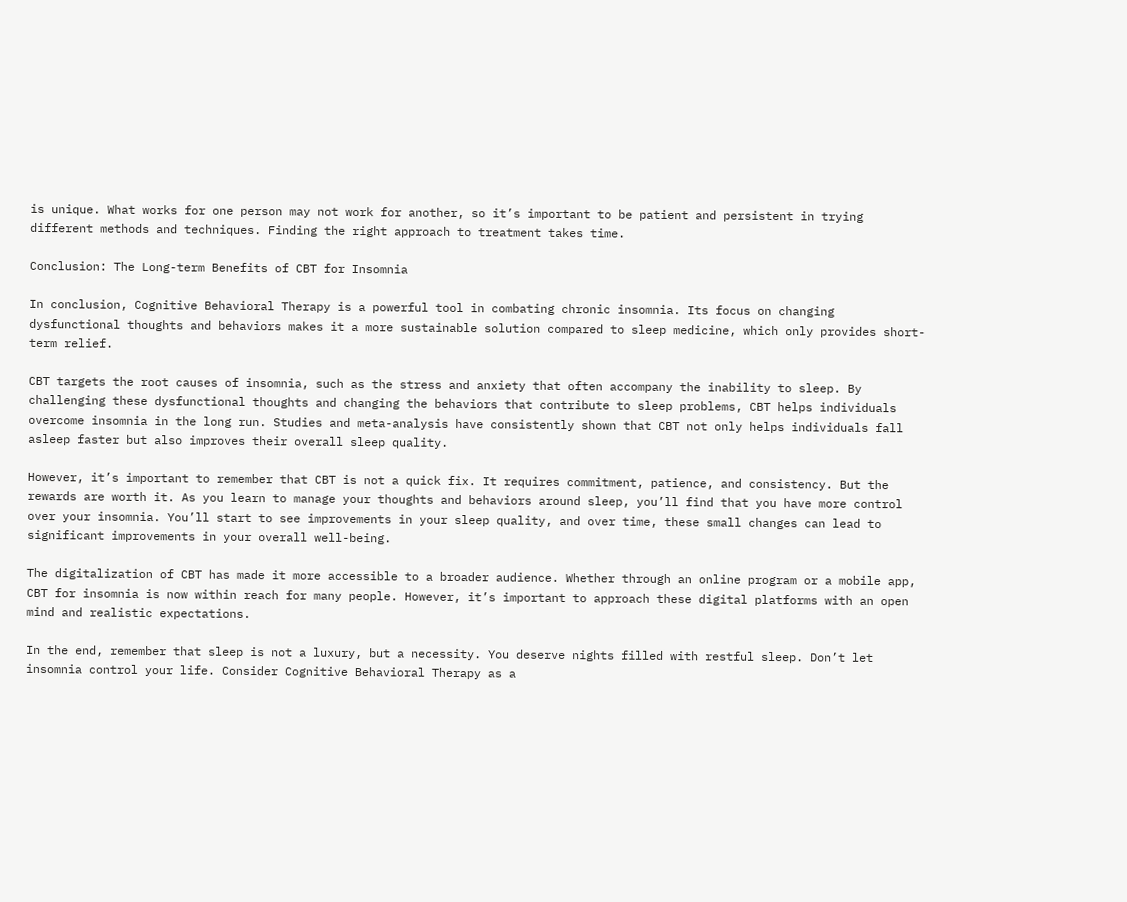is unique. What works for one person may not work for another, so it’s important to be patient and persistent in trying different methods and techniques. Finding the right approach to treatment takes time.

Conclusion: The Long-term Benefits of CBT for Insomnia

In conclusion, Cognitive Behavioral Therapy is a powerful tool in combating chronic insomnia. Its focus on changing dysfunctional thoughts and behaviors makes it a more sustainable solution compared to sleep medicine, which only provides short-term relief.

CBT targets the root causes of insomnia, such as the stress and anxiety that often accompany the inability to sleep. By challenging these dysfunctional thoughts and changing the behaviors that contribute to sleep problems, CBT helps individuals overcome insomnia in the long run. Studies and meta-analysis have consistently shown that CBT not only helps individuals fall asleep faster but also improves their overall sleep quality.

However, it’s important to remember that CBT is not a quick fix. It requires commitment, patience, and consistency. But the rewards are worth it. As you learn to manage your thoughts and behaviors around sleep, you’ll find that you have more control over your insomnia. You’ll start to see improvements in your sleep quality, and over time, these small changes can lead to significant improvements in your overall well-being.

The digitalization of CBT has made it more accessible to a broader audience. Whether through an online program or a mobile app, CBT for insomnia is now within reach for many people. However, it’s important to approach these digital platforms with an open mind and realistic expectations.

In the end, remember that sleep is not a luxury, but a necessity. You deserve nights filled with restful sleep. Don’t let insomnia control your life. Consider Cognitive Behavioral Therapy as a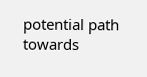potential path towards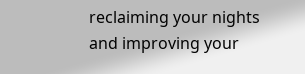reclaiming your nights and improving your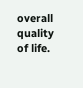overall quality of life.